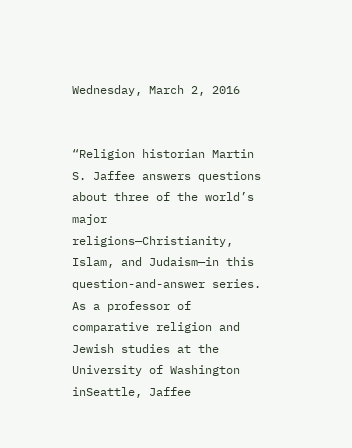Wednesday, March 2, 2016


“Religion historian Martin S. Jaffee answers questions about three of the world’s major religions—Christianity, Islam, and Judaism—in this question-and-answer series. As a professor of comparative religion and Jewish studies at the University of Washington inSeattle, Jaffee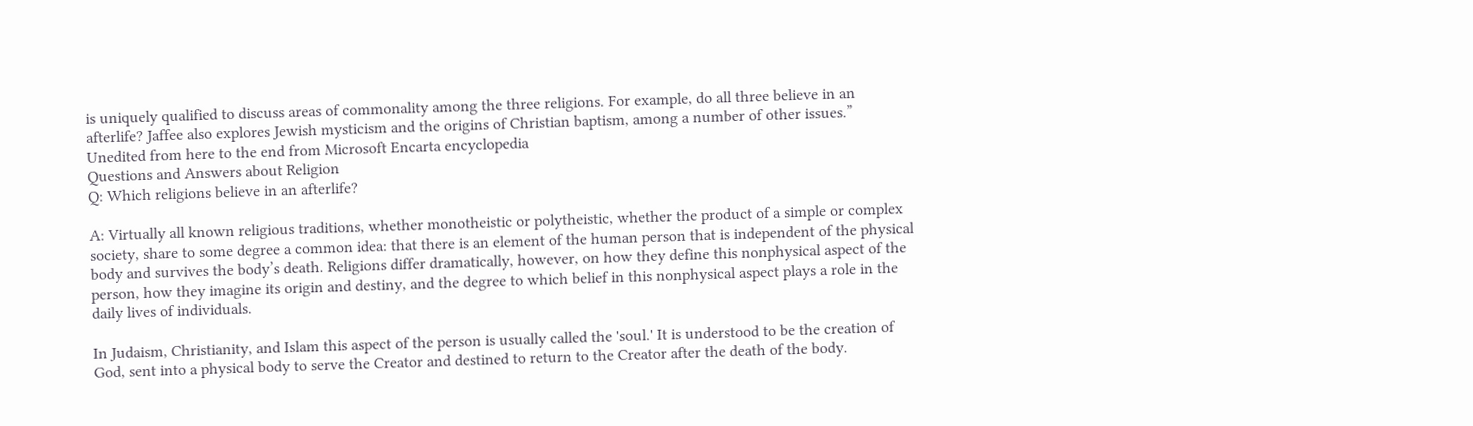is uniquely qualified to discuss areas of commonality among the three religions. For example, do all three believe in an afterlife? Jaffee also explores Jewish mysticism and the origins of Christian baptism, among a number of other issues.” Unedited from here to the end from Microsoft Encarta encyclopedia
Questions and Answers about Religion
Q: Which religions believe in an afterlife?

A: Virtually all known religious traditions, whether monotheistic or polytheistic, whether the product of a simple or complex society, share to some degree a common idea: that there is an element of the human person that is independent of the physical body and survives the body’s death. Religions differ dramatically, however, on how they define this nonphysical aspect of the person, how they imagine its origin and destiny, and the degree to which belief in this nonphysical aspect plays a role in the daily lives of individuals.

In Judaism, Christianity, and Islam this aspect of the person is usually called the 'soul.' It is understood to be the creation of God, sent into a physical body to serve the Creator and destined to return to the Creator after the death of the body.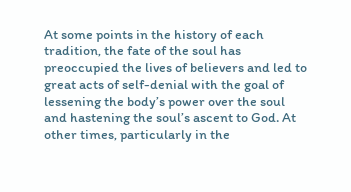At some points in the history of each tradition, the fate of the soul has preoccupied the lives of believers and led to great acts of self-denial with the goal of lessening the body’s power over the soul and hastening the soul’s ascent to God. At other times, particularly in the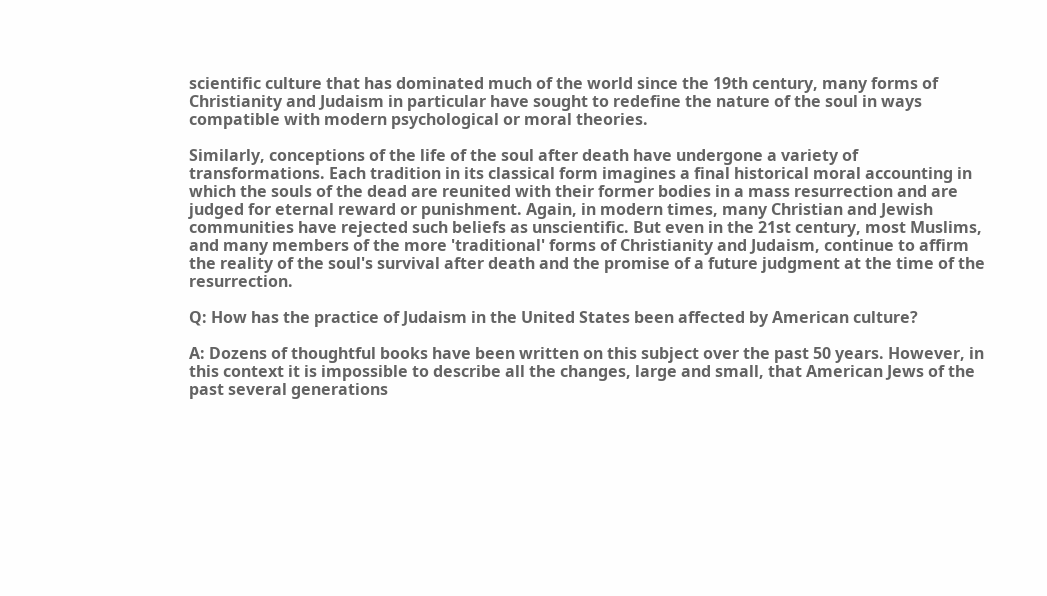scientific culture that has dominated much of the world since the 19th century, many forms of Christianity and Judaism in particular have sought to redefine the nature of the soul in ways compatible with modern psychological or moral theories.

Similarly, conceptions of the life of the soul after death have undergone a variety of transformations. Each tradition in its classical form imagines a final historical moral accounting in which the souls of the dead are reunited with their former bodies in a mass resurrection and are judged for eternal reward or punishment. Again, in modern times, many Christian and Jewish communities have rejected such beliefs as unscientific. But even in the 21st century, most Muslims, and many members of the more 'traditional' forms of Christianity and Judaism, continue to affirm the reality of the soul's survival after death and the promise of a future judgment at the time of the resurrection.

Q: How has the practice of Judaism in the United States been affected by American culture?

A: Dozens of thoughtful books have been written on this subject over the past 50 years. However, in this context it is impossible to describe all the changes, large and small, that American Jews of the past several generations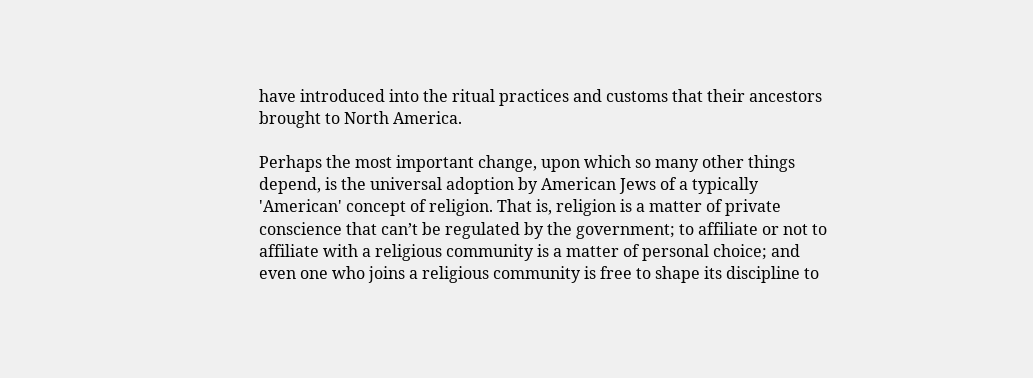have introduced into the ritual practices and customs that their ancestors brought to North America.

Perhaps the most important change, upon which so many other things depend, is the universal adoption by American Jews of a typically 'American' concept of religion. That is, religion is a matter of private conscience that can’t be regulated by the government; to affiliate or not to affiliate with a religious community is a matter of personal choice; and even one who joins a religious community is free to shape its discipline to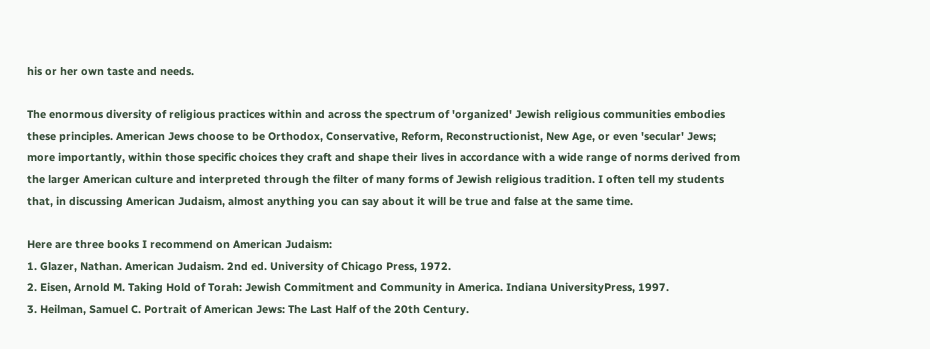his or her own taste and needs.

The enormous diversity of religious practices within and across the spectrum of 'organized' Jewish religious communities embodies these principles. American Jews choose to be Orthodox, Conservative, Reform, Reconstructionist, New Age, or even 'secular' Jews; more importantly, within those specific choices they craft and shape their lives in accordance with a wide range of norms derived from the larger American culture and interpreted through the filter of many forms of Jewish religious tradition. I often tell my students that, in discussing American Judaism, almost anything you can say about it will be true and false at the same time.

Here are three books I recommend on American Judaism:
1. Glazer, Nathan. American Judaism. 2nd ed. University of Chicago Press, 1972.
2. Eisen, Arnold M. Taking Hold of Torah: Jewish Commitment and Community in America. Indiana UniversityPress, 1997.
3. Heilman, Samuel C. Portrait of American Jews: The Last Half of the 20th Century.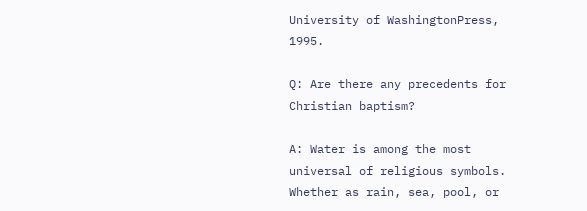University of WashingtonPress, 1995.

Q: Are there any precedents for Christian baptism?

A: Water is among the most universal of religious symbols. Whether as rain, sea, pool, or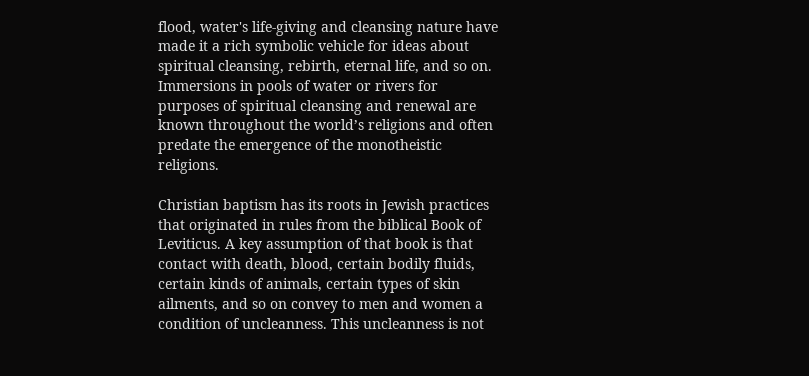flood, water's life-giving and cleansing nature have made it a rich symbolic vehicle for ideas about spiritual cleansing, rebirth, eternal life, and so on. Immersions in pools of water or rivers for purposes of spiritual cleansing and renewal are known throughout the world’s religions and often predate the emergence of the monotheistic religions.

Christian baptism has its roots in Jewish practices that originated in rules from the biblical Book of Leviticus. A key assumption of that book is that contact with death, blood, certain bodily fluids, certain kinds of animals, certain types of skin ailments, and so on convey to men and women a condition of uncleanness. This uncleanness is not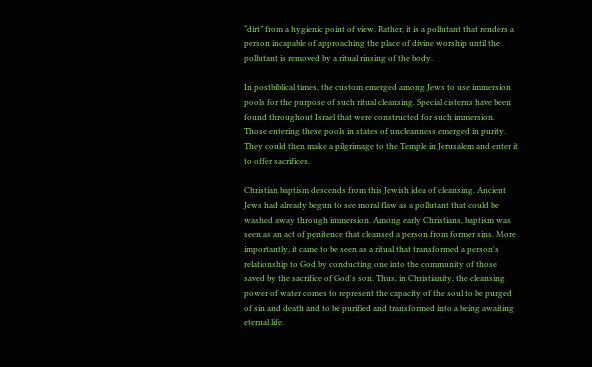“dirt” from a hygienic point of view. Rather, it is a pollutant that renders a person incapable of approaching the place of divine worship until the pollutant is removed by a ritual rinsing of the body.

In postbiblical times, the custom emerged among Jews to use immersion pools for the purpose of such ritual cleansing. Special cisterns have been found throughout Israel that were constructed for such immersion. Those entering these pools in states of uncleanness emerged in purity. They could then make a pilgrimage to the Temple in Jerusalem and enter it to offer sacrifices.

Christian baptism descends from this Jewish idea of cleansing. Ancient Jews had already begun to see moral flaw as a pollutant that could be washed away through immersion. Among early Christians, baptism was seen as an act of penitence that cleansed a person from former sins. More importantly, it came to be seen as a ritual that transformed a person's relationship to God by conducting one into the community of those saved by the sacrifice of God's son. Thus, in Christianity, the cleansing power of water comes to represent the capacity of the soul to be purged of sin and death and to be purified and transformed into a being awaiting eternal life.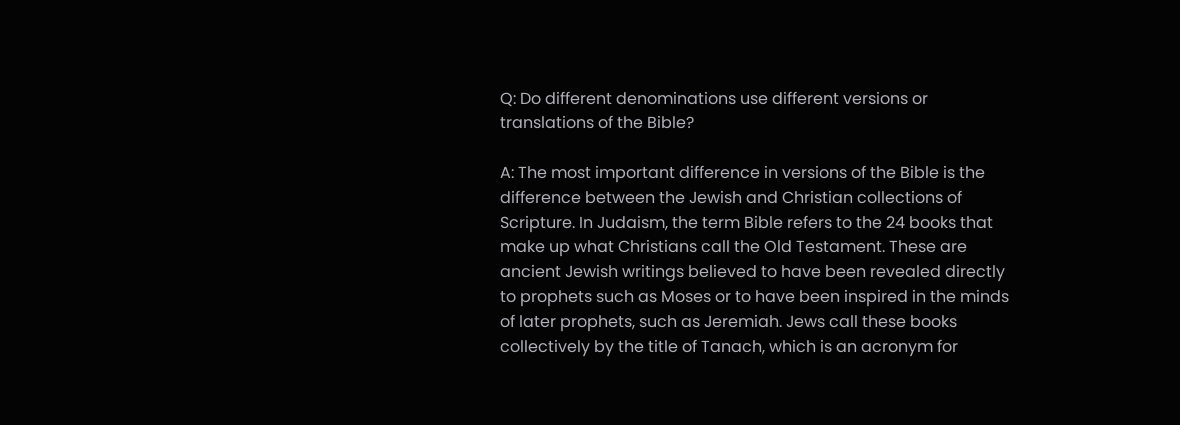Q: Do different denominations use different versions or translations of the Bible?

A: The most important difference in versions of the Bible is the difference between the Jewish and Christian collections of Scripture. In Judaism, the term Bible refers to the 24 books that make up what Christians call the Old Testament. These are ancient Jewish writings believed to have been revealed directly to prophets such as Moses or to have been inspired in the minds of later prophets, such as Jeremiah. Jews call these books collectively by the title of Tanach, which is an acronym for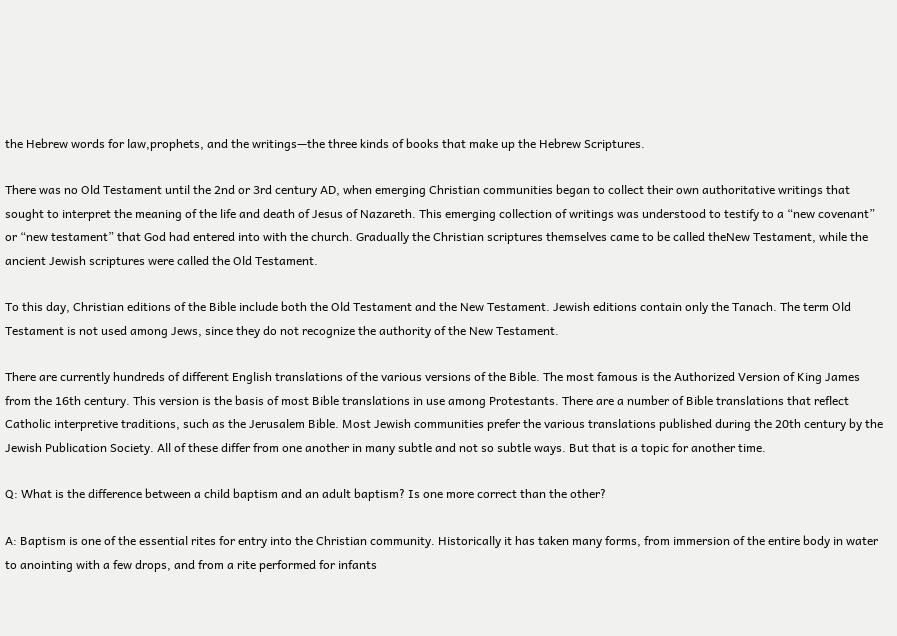the Hebrew words for law,prophets, and the writings—the three kinds of books that make up the Hebrew Scriptures.

There was no Old Testament until the 2nd or 3rd century AD, when emerging Christian communities began to collect their own authoritative writings that sought to interpret the meaning of the life and death of Jesus of Nazareth. This emerging collection of writings was understood to testify to a “new covenant” or “new testament” that God had entered into with the church. Gradually the Christian scriptures themselves came to be called theNew Testament, while the ancient Jewish scriptures were called the Old Testament.

To this day, Christian editions of the Bible include both the Old Testament and the New Testament. Jewish editions contain only the Tanach. The term Old Testament is not used among Jews, since they do not recognize the authority of the New Testament.

There are currently hundreds of different English translations of the various versions of the Bible. The most famous is the Authorized Version of King James from the 16th century. This version is the basis of most Bible translations in use among Protestants. There are a number of Bible translations that reflect Catholic interpretive traditions, such as the Jerusalem Bible. Most Jewish communities prefer the various translations published during the 20th century by the Jewish Publication Society. All of these differ from one another in many subtle and not so subtle ways. But that is a topic for another time.

Q: What is the difference between a child baptism and an adult baptism? Is one more correct than the other?

A: Baptism is one of the essential rites for entry into the Christian community. Historically it has taken many forms, from immersion of the entire body in water to anointing with a few drops, and from a rite performed for infants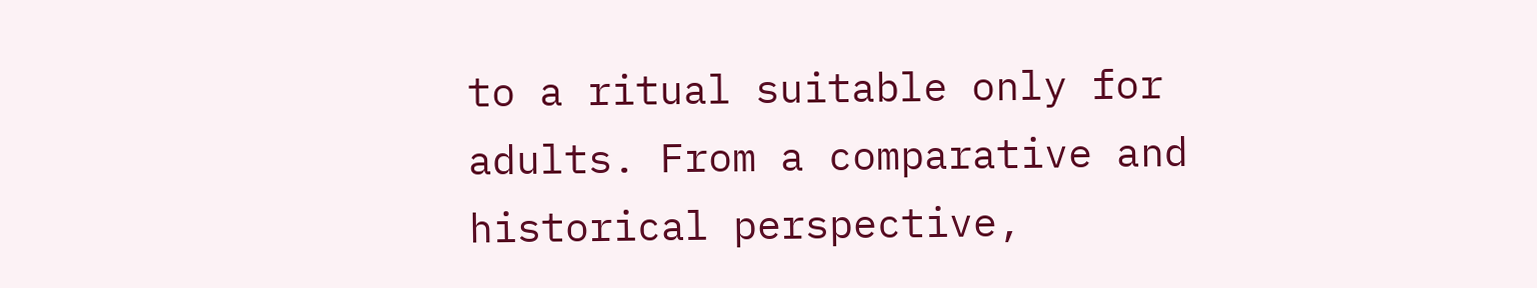to a ritual suitable only for adults. From a comparative and historical perspective,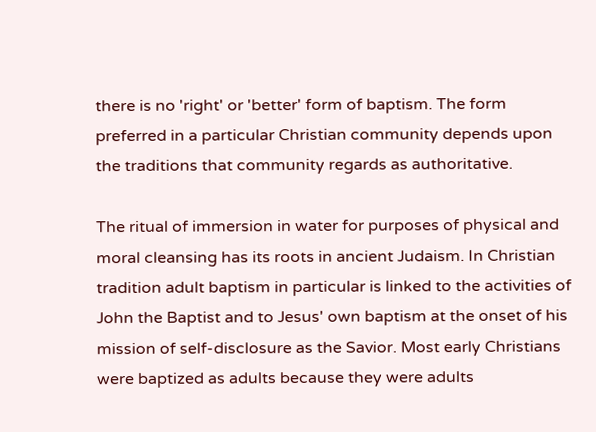there is no 'right' or 'better' form of baptism. The form preferred in a particular Christian community depends upon the traditions that community regards as authoritative.

The ritual of immersion in water for purposes of physical and moral cleansing has its roots in ancient Judaism. In Christian tradition adult baptism in particular is linked to the activities of John the Baptist and to Jesus' own baptism at the onset of his mission of self-disclosure as the Savior. Most early Christians were baptized as adults because they were adults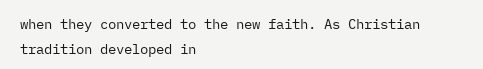when they converted to the new faith. As Christian tradition developed in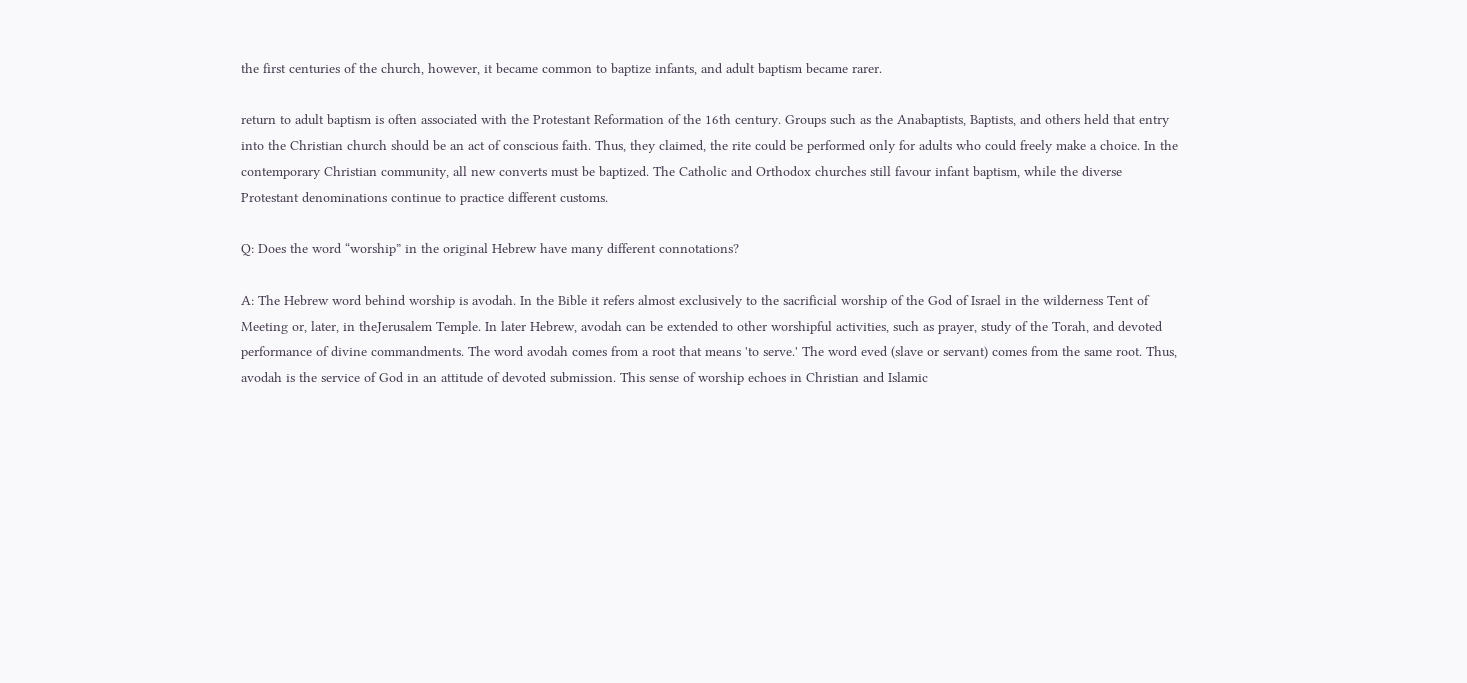the first centuries of the church, however, it became common to baptize infants, and adult baptism became rarer.

return to adult baptism is often associated with the Protestant Reformation of the 16th century. Groups such as the Anabaptists, Baptists, and others held that entry into the Christian church should be an act of conscious faith. Thus, they claimed, the rite could be performed only for adults who could freely make a choice. In the contemporary Christian community, all new converts must be baptized. The Catholic and Orthodox churches still favour infant baptism, while the diverse Protestant denominations continue to practice different customs.

Q: Does the word “worship” in the original Hebrew have many different connotations?

A: The Hebrew word behind worship is avodah. In the Bible it refers almost exclusively to the sacrificial worship of the God of Israel in the wilderness Tent of Meeting or, later, in theJerusalem Temple. In later Hebrew, avodah can be extended to other worshipful activities, such as prayer, study of the Torah, and devoted performance of divine commandments. The word avodah comes from a root that means 'to serve.' The word eved (slave or servant) comes from the same root. Thus, avodah is the service of God in an attitude of devoted submission. This sense of worship echoes in Christian and Islamic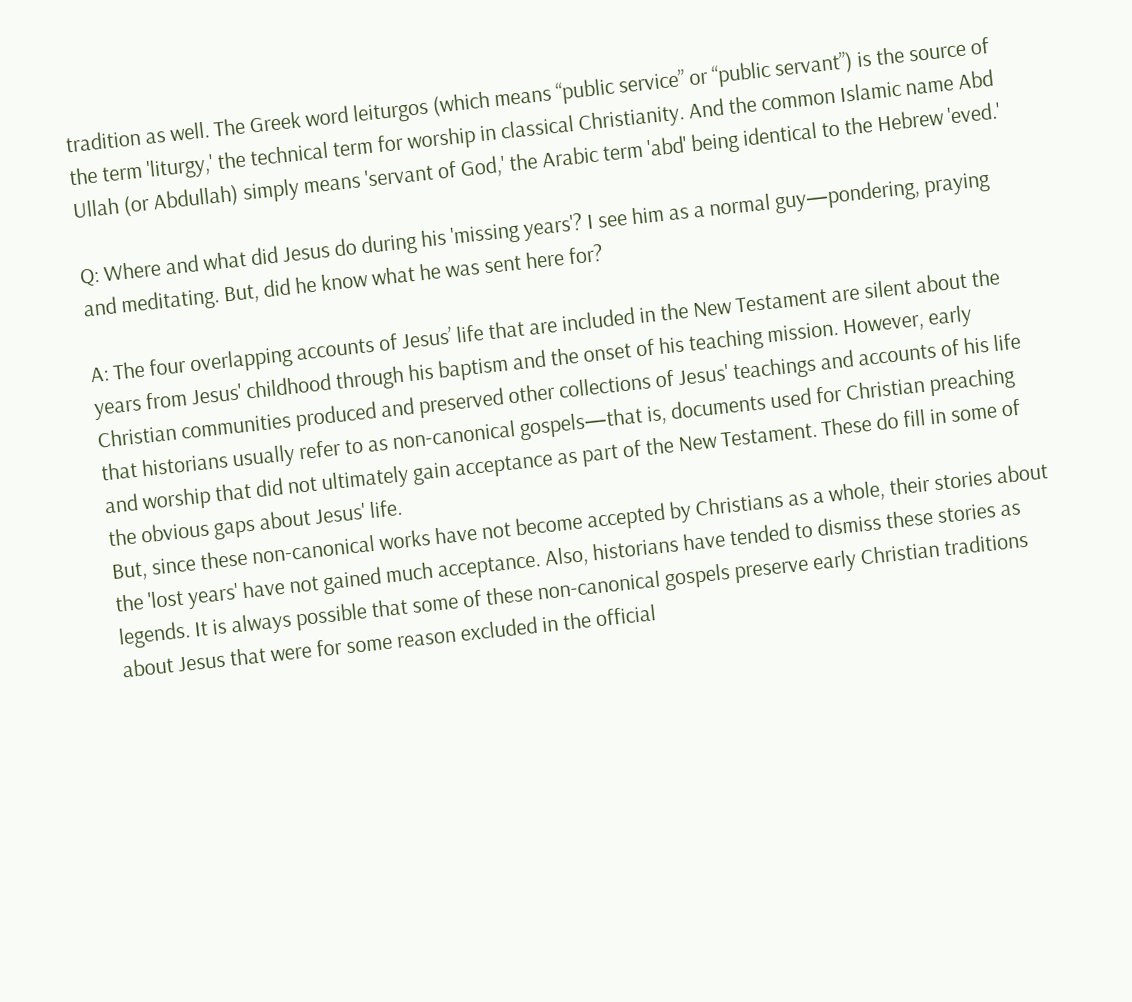tradition as well. The Greek word leiturgos (which means “public service” or “public servant”) is the source of the term 'liturgy,' the technical term for worship in classical Christianity. And the common Islamic name Abd Ullah (or Abdullah) simply means 'servant of God,' the Arabic term 'abd' being identical to the Hebrew 'eved.'

Q: Where and what did Jesus do during his 'missing years'? I see him as a normal guy—pondering, praying and meditating. But, did he know what he was sent here for?

A: The four overlapping accounts of Jesus’ life that are included in the New Testament are silent about the years from Jesus' childhood through his baptism and the onset of his teaching mission. However, early Christian communities produced and preserved other collections of Jesus' teachings and accounts of his life that historians usually refer to as non-canonical gospels—that is, documents used for Christian preaching and worship that did not ultimately gain acceptance as part of the New Testament. These do fill in some of the obvious gaps about Jesus' life.
But, since these non-canonical works have not become accepted by Christians as a whole, their stories about the 'lost years' have not gained much acceptance. Also, historians have tended to dismiss these stories as legends. It is always possible that some of these non-canonical gospels preserve early Christian traditions about Jesus that were for some reason excluded in the official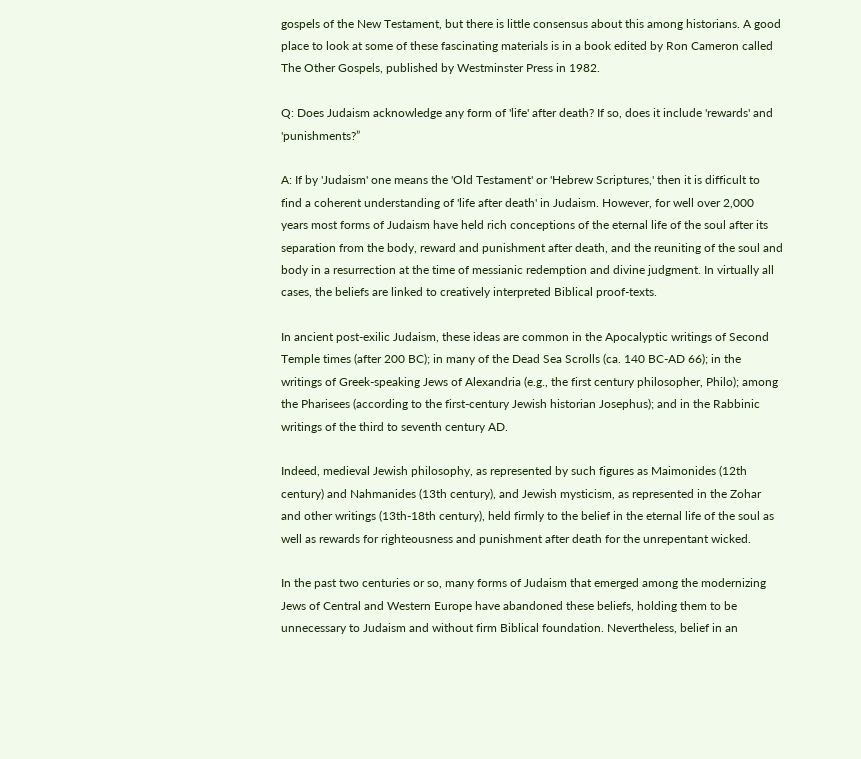gospels of the New Testament, but there is little consensus about this among historians. A good place to look at some of these fascinating materials is in a book edited by Ron Cameron called The Other Gospels, published by Westminster Press in 1982.

Q: Does Judaism acknowledge any form of 'life' after death? If so, does it include 'rewards' and 'punishments?”

A: If by 'Judaism' one means the 'Old Testament' or 'Hebrew Scriptures,' then it is difficult to find a coherent understanding of 'life after death' in Judaism. However, for well over 2,000 years most forms of Judaism have held rich conceptions of the eternal life of the soul after its separation from the body, reward and punishment after death, and the reuniting of the soul and body in a resurrection at the time of messianic redemption and divine judgment. In virtually all cases, the beliefs are linked to creatively interpreted Biblical proof-texts.

In ancient post-exilic Judaism, these ideas are common in the Apocalyptic writings of Second Temple times (after 200 BC); in many of the Dead Sea Scrolls (ca. 140 BC-AD 66); in the writings of Greek-speaking Jews of Alexandria (e.g., the first century philosopher, Philo); among the Pharisees (according to the first-century Jewish historian Josephus); and in the Rabbinic writings of the third to seventh century AD.

Indeed, medieval Jewish philosophy, as represented by such figures as Maimonides (12th century) and Nahmanides (13th century), and Jewish mysticism, as represented in the Zohar and other writings (13th-18th century), held firmly to the belief in the eternal life of the soul as well as rewards for righteousness and punishment after death for the unrepentant wicked.

In the past two centuries or so, many forms of Judaism that emerged among the modernizing Jews of Central and Western Europe have abandoned these beliefs, holding them to be unnecessary to Judaism and without firm Biblical foundation. Nevertheless, belief in an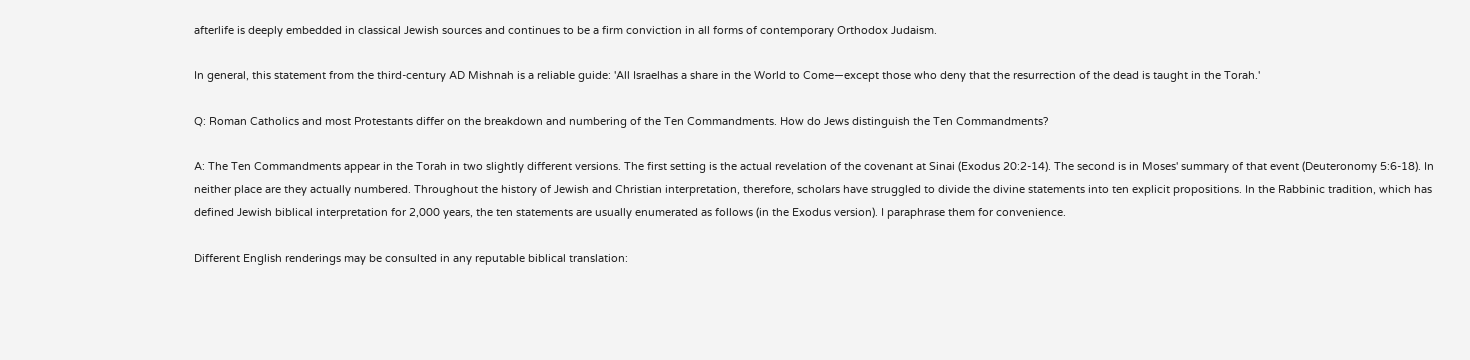afterlife is deeply embedded in classical Jewish sources and continues to be a firm conviction in all forms of contemporary Orthodox Judaism.

In general, this statement from the third-century AD Mishnah is a reliable guide: 'All Israelhas a share in the World to Come—except those who deny that the resurrection of the dead is taught in the Torah.'

Q: Roman Catholics and most Protestants differ on the breakdown and numbering of the Ten Commandments. How do Jews distinguish the Ten Commandments?

A: The Ten Commandments appear in the Torah in two slightly different versions. The first setting is the actual revelation of the covenant at Sinai (Exodus 20:2-14). The second is in Moses' summary of that event (Deuteronomy 5:6-18). In neither place are they actually numbered. Throughout the history of Jewish and Christian interpretation, therefore, scholars have struggled to divide the divine statements into ten explicit propositions. In the Rabbinic tradition, which has defined Jewish biblical interpretation for 2,000 years, the ten statements are usually enumerated as follows (in the Exodus version). I paraphrase them for convenience.

Different English renderings may be consulted in any reputable biblical translation: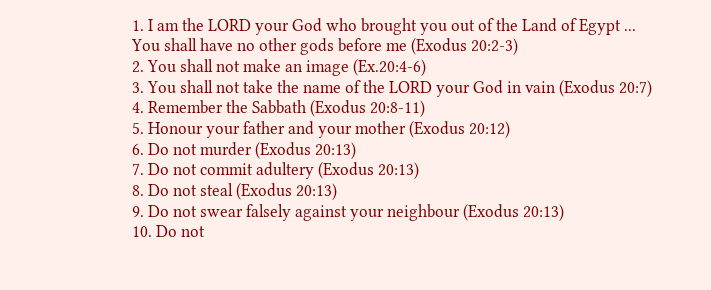1. I am the LORD your God who brought you out of the Land of Egypt ... You shall have no other gods before me (Exodus 20:2-3)
2. You shall not make an image (Ex.20:4-6)
3. You shall not take the name of the LORD your God in vain (Exodus 20:7)
4. Remember the Sabbath (Exodus 20:8-11)
5. Honour your father and your mother (Exodus 20:12)
6. Do not murder (Exodus 20:13)
7. Do not commit adultery (Exodus 20:13)
8. Do not steal (Exodus 20:13)
9. Do not swear falsely against your neighbour (Exodus 20:13)
10. Do not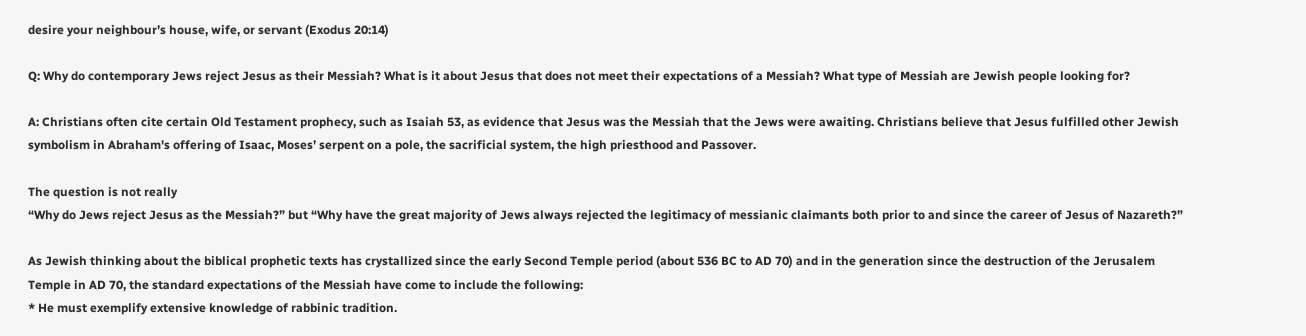desire your neighbour’s house, wife, or servant (Exodus 20:14)

Q: Why do contemporary Jews reject Jesus as their Messiah? What is it about Jesus that does not meet their expectations of a Messiah? What type of Messiah are Jewish people looking for?

A: Christians often cite certain Old Testament prophecy, such as Isaiah 53, as evidence that Jesus was the Messiah that the Jews were awaiting. Christians believe that Jesus fulfilled other Jewish symbolism in Abraham's offering of Isaac, Moses’ serpent on a pole, the sacrificial system, the high priesthood and Passover.

The question is not really
“Why do Jews reject Jesus as the Messiah?” but “Why have the great majority of Jews always rejected the legitimacy of messianic claimants both prior to and since the career of Jesus of Nazareth?”

As Jewish thinking about the biblical prophetic texts has crystallized since the early Second Temple period (about 536 BC to AD 70) and in the generation since the destruction of the Jerusalem Temple in AD 70, the standard expectations of the Messiah have come to include the following:
* He must exemplify extensive knowledge of rabbinic tradition.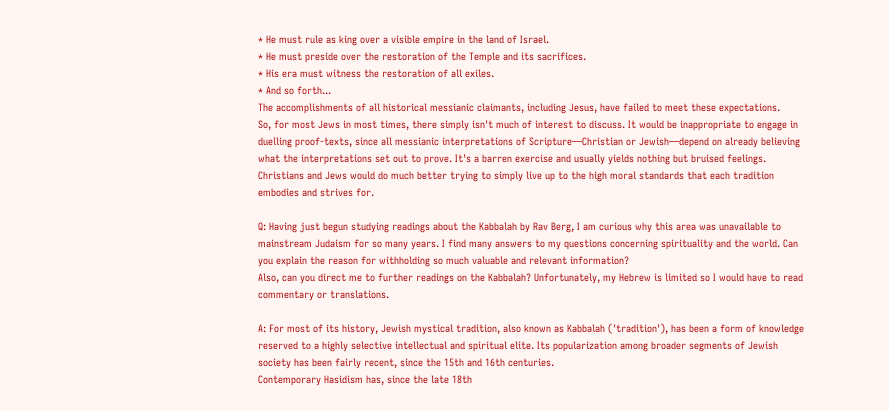* He must rule as king over a visible empire in the land of Israel.
* He must preside over the restoration of the Temple and its sacrifices.
* His era must witness the restoration of all exiles.
* And so forth...
The accomplishments of all historical messianic claimants, including Jesus, have failed to meet these expectations.
So, for most Jews in most times, there simply isn't much of interest to discuss. It would be inappropriate to engage in duelling proof-texts, since all messianic interpretations of Scripture—Christian or Jewish—depend on already believing what the interpretations set out to prove. It's a barren exercise and usually yields nothing but bruised feelings. Christians and Jews would do much better trying to simply live up to the high moral standards that each tradition embodies and strives for.

Q: Having just begun studying readings about the Kabbalah by Rav Berg, I am curious why this area was unavailable to mainstream Judaism for so many years. I find many answers to my questions concerning spirituality and the world. Can you explain the reason for withholding so much valuable and relevant information?
Also, can you direct me to further readings on the Kabbalah? Unfortunately, my Hebrew is limited so I would have to read commentary or translations.

A: For most of its history, Jewish mystical tradition, also known as Kabbalah ('tradition'), has been a form of knowledge reserved to a highly selective intellectual and spiritual elite. Its popularization among broader segments of Jewish society has been fairly recent, since the 15th and 16th centuries.
Contemporary Hasidism has, since the late 18th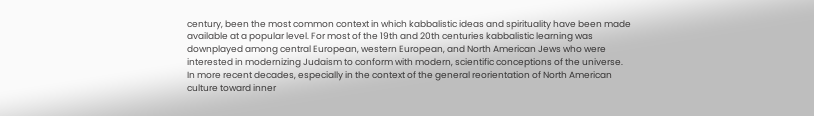century, been the most common context in which kabbalistic ideas and spirituality have been made available at a popular level. For most of the 19th and 20th centuries kabbalistic learning was downplayed among central European, western European, and North American Jews who were interested in modernizing Judaism to conform with modern, scientific conceptions of the universe.
In more recent decades, especially in the context of the general reorientation of North American culture toward inner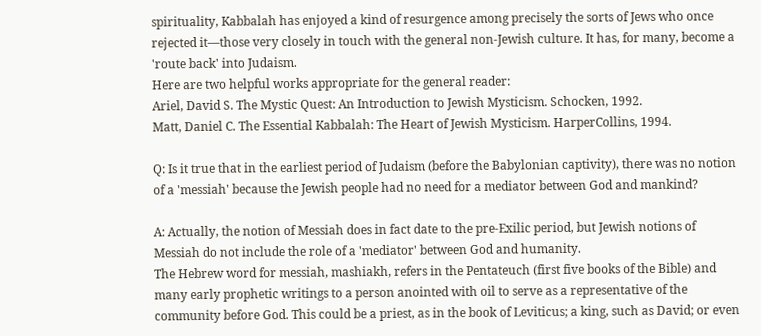spirituality, Kabbalah has enjoyed a kind of resurgence among precisely the sorts of Jews who once rejected it—those very closely in touch with the general non-Jewish culture. It has, for many, become a 'route back' into Judaism.
Here are two helpful works appropriate for the general reader:
Ariel, David S. The Mystic Quest: An Introduction to Jewish Mysticism. Schocken, 1992.
Matt, Daniel C. The Essential Kabbalah: The Heart of Jewish Mysticism. HarperCollins, 1994.

Q: Is it true that in the earliest period of Judaism (before the Babylonian captivity), there was no notion of a 'messiah' because the Jewish people had no need for a mediator between God and mankind?

A: Actually, the notion of Messiah does in fact date to the pre-Exilic period, but Jewish notions of Messiah do not include the role of a 'mediator' between God and humanity.
The Hebrew word for messiah, mashiakh, refers in the Pentateuch (first five books of the Bible) and many early prophetic writings to a person anointed with oil to serve as a representative of the community before God. This could be a priest, as in the book of Leviticus; a king, such as David; or even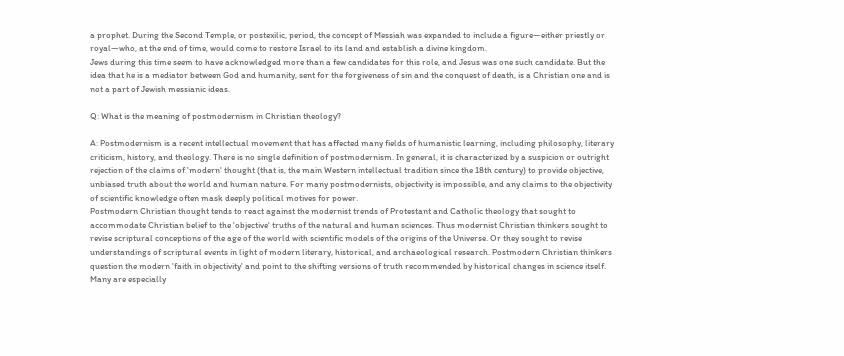a prophet. During the Second Temple, or postexilic, period, the concept of Messiah was expanded to include a figure—either priestly or royal—who, at the end of time, would come to restore Israel to its land and establish a divine kingdom.
Jews during this time seem to have acknowledged more than a few candidates for this role, and Jesus was one such candidate. But the idea that he is a mediator between God and humanity, sent for the forgiveness of sin and the conquest of death, is a Christian one and is not a part of Jewish messianic ideas.

Q: What is the meaning of postmodernism in Christian theology?

A: Postmodernism is a recent intellectual movement that has affected many fields of humanistic learning, including philosophy, literary criticism, history, and theology. There is no single definition of postmodernism. In general, it is characterized by a suspicion or outright rejection of the claims of 'modern' thought (that is, the main Western intellectual tradition since the 18th century) to provide objective, unbiased truth about the world and human nature. For many postmodernists, objectivity is impossible, and any claims to the objectivity of scientific knowledge often mask deeply political motives for power.
Postmodern Christian thought tends to react against the modernist trends of Protestant and Catholic theology that sought to accommodate Christian belief to the 'objective' truths of the natural and human sciences. Thus modernist Christian thinkers sought to revise scriptural conceptions of the age of the world with scientific models of the origins of the Universe. Or they sought to revise understandings of scriptural events in light of modern literary, historical, and archaeological research. Postmodern Christian thinkers question the modern 'faith in objectivity' and point to the shifting versions of truth recommended by historical changes in science itself. Many are especially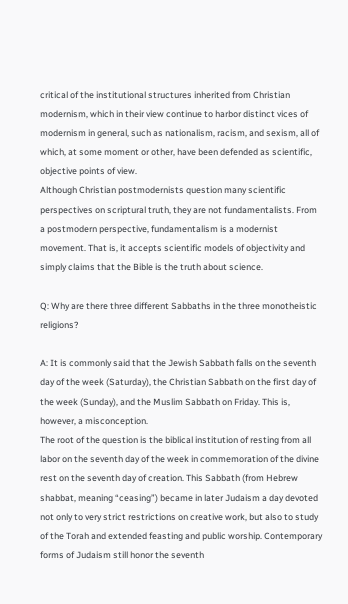critical of the institutional structures inherited from Christian modernism, which in their view continue to harbor distinct vices of modernism in general, such as nationalism, racism, and sexism, all of which, at some moment or other, have been defended as scientific, objective points of view.
Although Christian postmodernists question many scientific perspectives on scriptural truth, they are not fundamentalists. From a postmodern perspective, fundamentalism is a modernist movement. That is, it accepts scientific models of objectivity and simply claims that the Bible is the truth about science.

Q: Why are there three different Sabbaths in the three monotheistic religions?

A: It is commonly said that the Jewish Sabbath falls on the seventh day of the week (Saturday), the Christian Sabbath on the first day of the week (Sunday), and the Muslim Sabbath on Friday. This is, however, a misconception.
The root of the question is the biblical institution of resting from all labor on the seventh day of the week in commemoration of the divine rest on the seventh day of creation. This Sabbath (from Hebrew shabbat, meaning “ceasing”) became in later Judaism a day devoted not only to very strict restrictions on creative work, but also to study of the Torah and extended feasting and public worship. Contemporary forms of Judaism still honor the seventh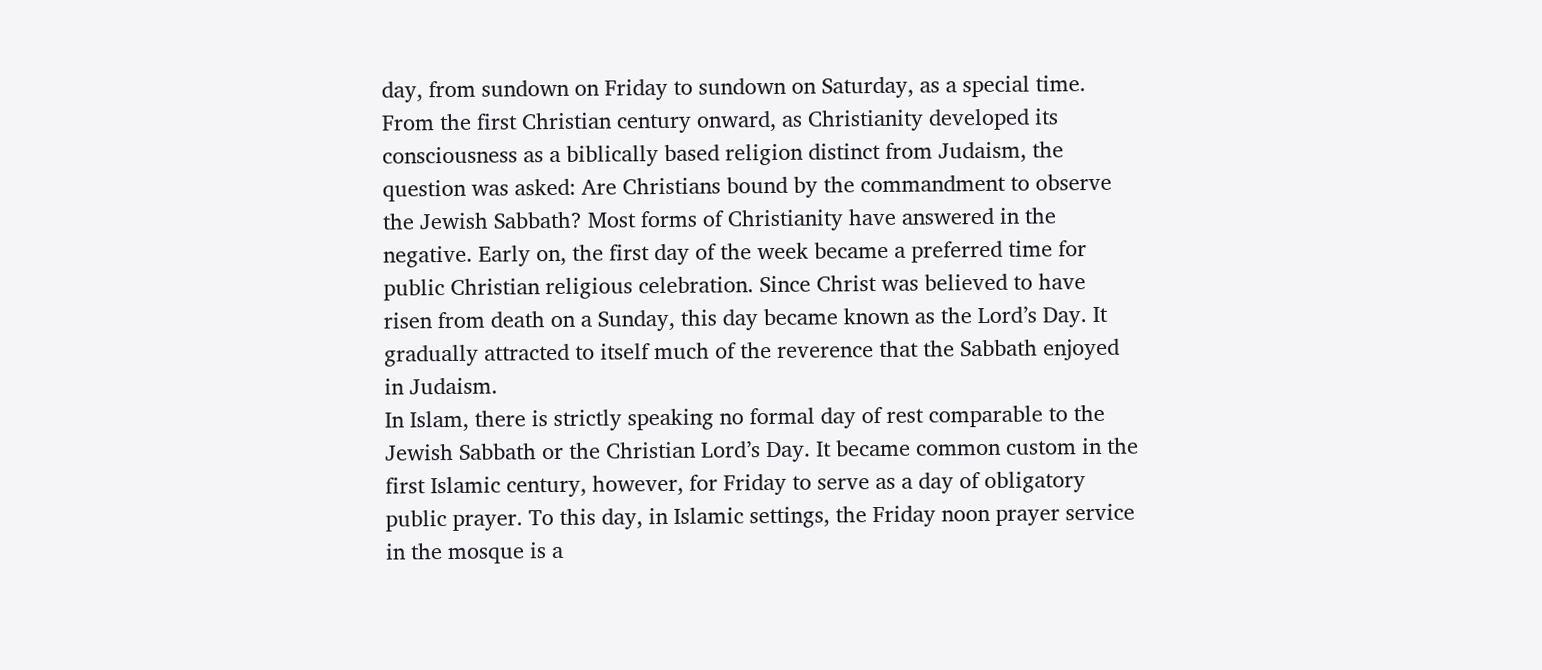day, from sundown on Friday to sundown on Saturday, as a special time.
From the first Christian century onward, as Christianity developed its consciousness as a biblically based religion distinct from Judaism, the question was asked: Are Christians bound by the commandment to observe the Jewish Sabbath? Most forms of Christianity have answered in the negative. Early on, the first day of the week became a preferred time for public Christian religious celebration. Since Christ was believed to have risen from death on a Sunday, this day became known as the Lord’s Day. It gradually attracted to itself much of the reverence that the Sabbath enjoyed in Judaism.
In Islam, there is strictly speaking no formal day of rest comparable to the Jewish Sabbath or the Christian Lord’s Day. It became common custom in the first Islamic century, however, for Friday to serve as a day of obligatory public prayer. To this day, in Islamic settings, the Friday noon prayer service in the mosque is a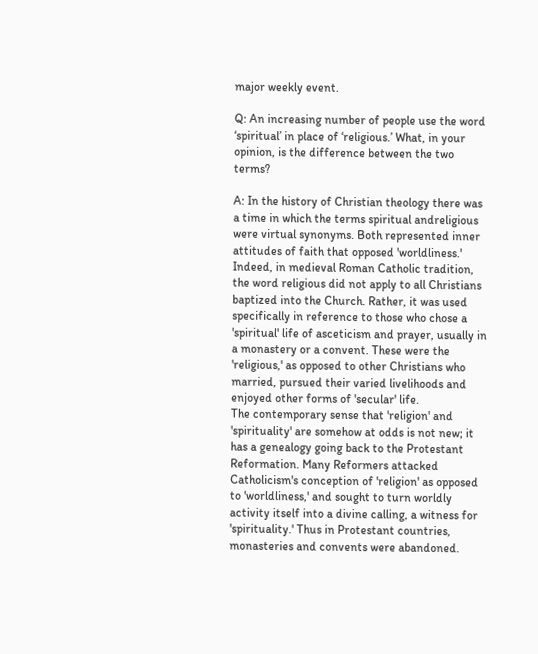major weekly event.

Q: An increasing number of people use the word ‘spiritual’ in place of ‘religious.’ What, in your opinion, is the difference between the two terms?

A: In the history of Christian theology there was a time in which the terms spiritual andreligious were virtual synonyms. Both represented inner attitudes of faith that opposed 'worldliness.' Indeed, in medieval Roman Catholic tradition, the word religious did not apply to all Christians baptized into the Church. Rather, it was used specifically in reference to those who chose a 'spiritual' life of asceticism and prayer, usually in a monastery or a convent. These were the 'religious,' as opposed to other Christians who married, pursued their varied livelihoods and enjoyed other forms of 'secular' life.
The contemporary sense that 'religion' and 'spirituality' are somehow at odds is not new; it has a genealogy going back to the Protestant Reformation. Many Reformers attacked Catholicism's conception of 'religion' as opposed to 'worldliness,' and sought to turn worldly activity itself into a divine calling, a witness for 'spirituality.' Thus in Protestant countries, monasteries and convents were abandoned.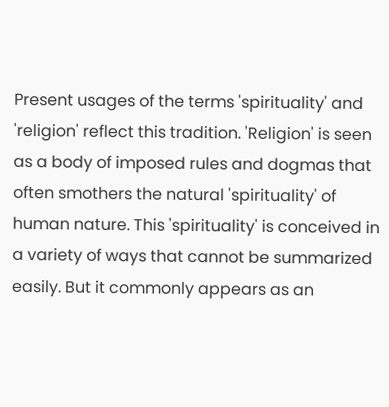Present usages of the terms 'spirituality' and 'religion' reflect this tradition. 'Religion' is seen as a body of imposed rules and dogmas that often smothers the natural 'spirituality' of human nature. This 'spirituality' is conceived in a variety of ways that cannot be summarized easily. But it commonly appears as an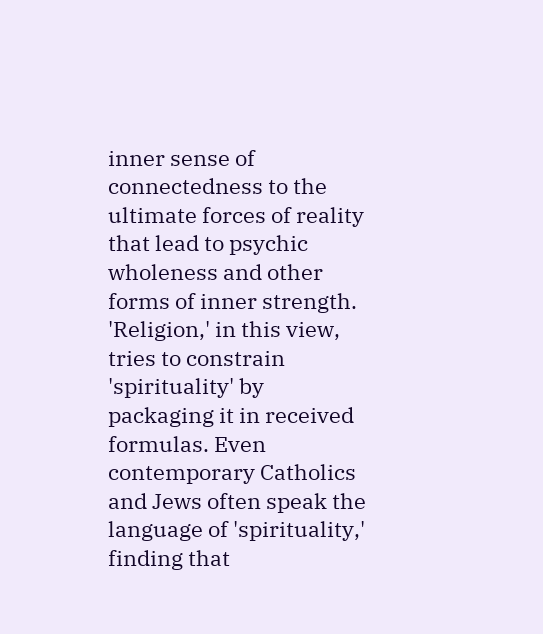inner sense of connectedness to the ultimate forces of reality that lead to psychic wholeness and other forms of inner strength. 'Religion,' in this view, tries to constrain 'spirituality' by packaging it in received formulas. Even contemporary Catholics and Jews often speak the language of 'spirituality,' finding that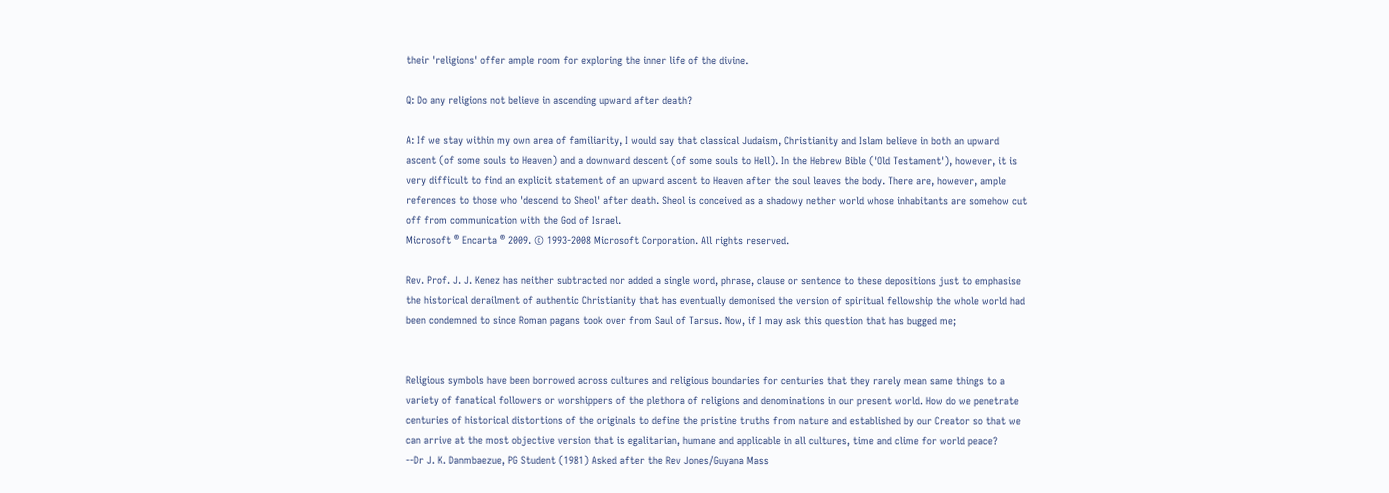their 'religions' offer ample room for exploring the inner life of the divine.

Q: Do any religions not believe in ascending upward after death?

A: If we stay within my own area of familiarity, I would say that classical Judaism, Christianity and Islam believe in both an upward ascent (of some souls to Heaven) and a downward descent (of some souls to Hell). In the Hebrew Bible ('Old Testament'), however, it is very difficult to find an explicit statement of an upward ascent to Heaven after the soul leaves the body. There are, however, ample references to those who 'descend to Sheol' after death. Sheol is conceived as a shadowy nether world whose inhabitants are somehow cut off from communication with the God of Israel.
Microsoft ® Encarta ® 2009. © 1993-2008 Microsoft Corporation. All rights reserved.

Rev. Prof. J. J. Kenez has neither subtracted nor added a single word, phrase, clause or sentence to these depositions just to emphasise the historical derailment of authentic Christianity that has eventually demonised the version of spiritual fellowship the whole world had been condemned to since Roman pagans took over from Saul of Tarsus. Now, if I may ask this question that has bugged me;


Religious symbols have been borrowed across cultures and religious boundaries for centuries that they rarely mean same things to a variety of fanatical followers or worshippers of the plethora of religions and denominations in our present world. How do we penetrate centuries of historical distortions of the originals to define the pristine truths from nature and established by our Creator so that we can arrive at the most objective version that is egalitarian, humane and applicable in all cultures, time and clime for world peace?
--Dr J. K. Danmbaezue, PG Student (1981) Asked after the Rev Jones/Guyana Mass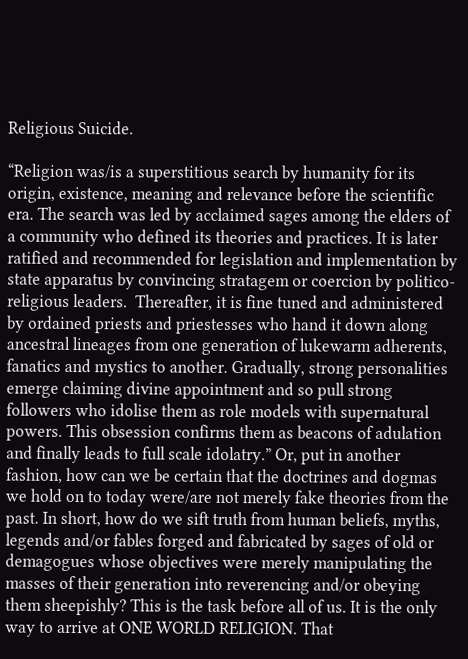Religious Suicide.

“Religion was/is a superstitious search by humanity for its origin, existence, meaning and relevance before the scientific era. The search was led by acclaimed sages among the elders of a community who defined its theories and practices. It is later ratified and recommended for legislation and implementation by state apparatus by convincing stratagem or coercion by politico-religious leaders.  Thereafter, it is fine tuned and administered by ordained priests and priestesses who hand it down along ancestral lineages from one generation of lukewarm adherents, fanatics and mystics to another. Gradually, strong personalities emerge claiming divine appointment and so pull strong followers who idolise them as role models with supernatural powers. This obsession confirms them as beacons of adulation and finally leads to full scale idolatry.” Or, put in another fashion, how can we be certain that the doctrines and dogmas we hold on to today were/are not merely fake theories from the past. In short, how do we sift truth from human beliefs, myths, legends and/or fables forged and fabricated by sages of old or demagogues whose objectives were merely manipulating the masses of their generation into reverencing and/or obeying them sheepishly? This is the task before all of us. It is the only way to arrive at ONE WORLD RELIGION. That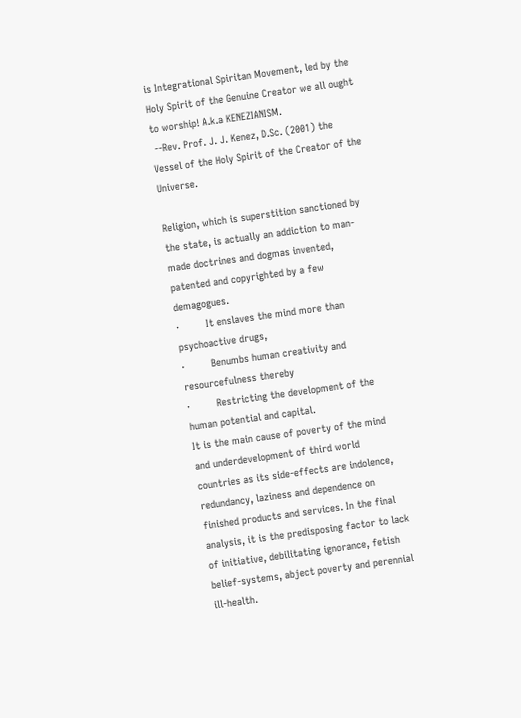is Integrational Spiritan Movement, led by the Holy Spirit of the Genuine Creator we all ought to worship! A.k.a KENEZIANISM.
 --Rev. Prof. J. J. Kenez, D.Sc. (2001) the Vessel of the Holy Spirit of the Creator of the Universe.

Religion, which is superstition sanctioned by the state, is actually an addiction to man-made doctrines and dogmas invented, patented and copyrighted by a few demagogues.
·         It enslaves the mind more than psychoactive drugs,
·         Benumbs human creativity and resourcefulness thereby
·         Restricting the development of the human potential and capital.
It is the main cause of poverty of the mind and underdevelopment of third world countries as its side-effects are indolence, redundancy, laziness and dependence on finished products and services. In the final analysis, it is the predisposing factor to lack of initiative, debilitating ignorance, fetish belief-systems, abject poverty and perennial ill-health.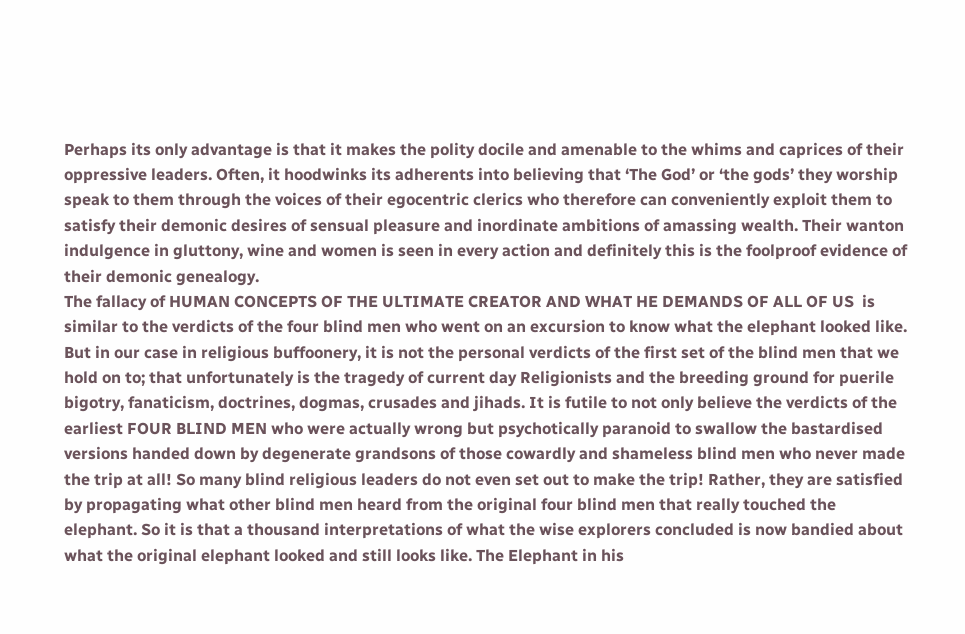Perhaps its only advantage is that it makes the polity docile and amenable to the whims and caprices of their oppressive leaders. Often, it hoodwinks its adherents into believing that ‘The God’ or ‘the gods’ they worship speak to them through the voices of their egocentric clerics who therefore can conveniently exploit them to satisfy their demonic desires of sensual pleasure and inordinate ambitions of amassing wealth. Their wanton indulgence in gluttony, wine and women is seen in every action and definitely this is the foolproof evidence of their demonic genealogy.
The fallacy of HUMAN CONCEPTS OF THE ULTIMATE CREATOR AND WHAT HE DEMANDS OF ALL OF US  is similar to the verdicts of the four blind men who went on an excursion to know what the elephant looked like. But in our case in religious buffoonery, it is not the personal verdicts of the first set of the blind men that we hold on to; that unfortunately is the tragedy of current day Religionists and the breeding ground for puerile bigotry, fanaticism, doctrines, dogmas, crusades and jihads. It is futile to not only believe the verdicts of the earliest FOUR BLIND MEN who were actually wrong but psychotically paranoid to swallow the bastardised versions handed down by degenerate grandsons of those cowardly and shameless blind men who never made the trip at all! So many blind religious leaders do not even set out to make the trip! Rather, they are satisfied by propagating what other blind men heard from the original four blind men that really touched the elephant. So it is that a thousand interpretations of what the wise explorers concluded is now bandied about what the original elephant looked and still looks like. The Elephant in his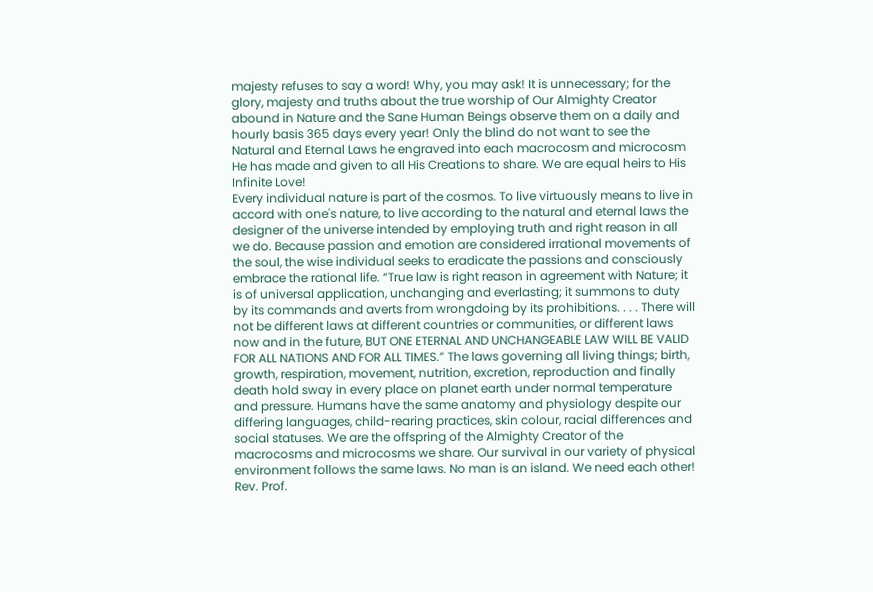majesty refuses to say a word! Why, you may ask! It is unnecessary; for the glory, majesty and truths about the true worship of Our Almighty Creator abound in Nature and the Sane Human Beings observe them on a daily and hourly basis 365 days every year! Only the blind do not want to see the Natural and Eternal Laws he engraved into each macrocosm and microcosm He has made and given to all His Creations to share. We are equal heirs to His Infinite Love!
Every individual nature is part of the cosmos. To live virtuously means to live in accord with one's nature, to live according to the natural and eternal laws the designer of the universe intended by employing truth and right reason in all we do. Because passion and emotion are considered irrational movements of the soul, the wise individual seeks to eradicate the passions and consciously embrace the rational life. “True law is right reason in agreement with Nature; it is of universal application, unchanging and everlasting; it summons to duty by its commands and averts from wrongdoing by its prohibitions. . . . There will not be different laws at different countries or communities, or different laws now and in the future, BUT ONE ETERNAL AND UNCHANGEABLE LAW WILL BE VALID FOR ALL NATIONS AND FOR ALL TIMES.” The laws governing all living things; birth, growth, respiration, movement, nutrition, excretion, reproduction and finally death hold sway in every place on planet earth under normal temperature and pressure. Humans have the same anatomy and physiology despite our differing languages, child-rearing practices, skin colour, racial differences and social statuses. We are the offspring of the Almighty Creator of the macrocosms and microcosms we share. Our survival in our variety of physical environment follows the same laws. No man is an island. We need each other!
Rev. Prof.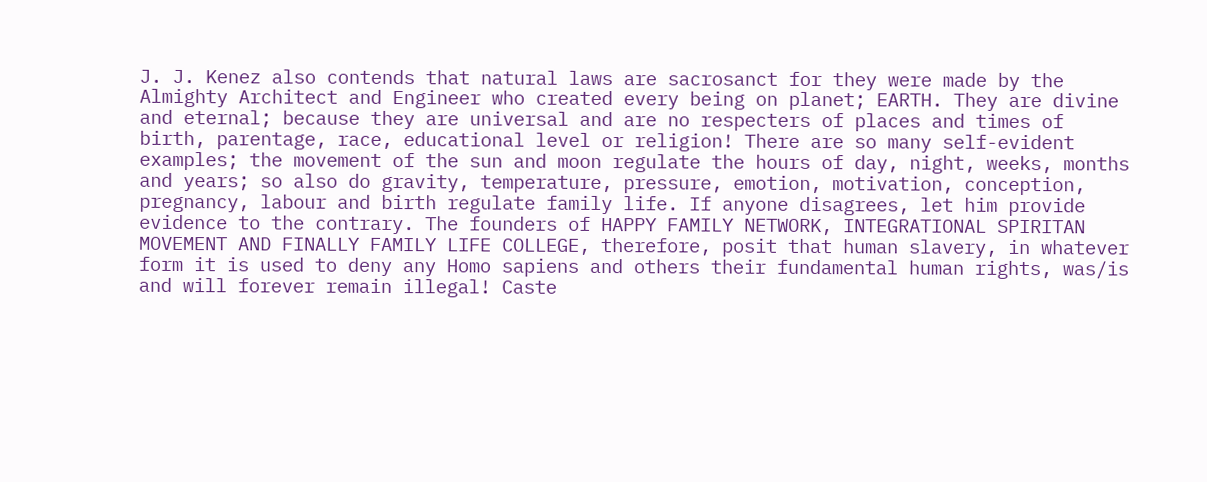J. J. Kenez also contends that natural laws are sacrosanct for they were made by the Almighty Architect and Engineer who created every being on planet; EARTH. They are divine and eternal; because they are universal and are no respecters of places and times of birth, parentage, race, educational level or religion! There are so many self-evident examples; the movement of the sun and moon regulate the hours of day, night, weeks, months and years; so also do gravity, temperature, pressure, emotion, motivation, conception, pregnancy, labour and birth regulate family life. If anyone disagrees, let him provide evidence to the contrary. The founders of HAPPY FAMILY NETWORK, INTEGRATIONAL SPIRITAN MOVEMENT AND FINALLY FAMILY LIFE COLLEGE, therefore, posit that human slavery, in whatever form it is used to deny any Homo sapiens and others their fundamental human rights, was/is and will forever remain illegal! Caste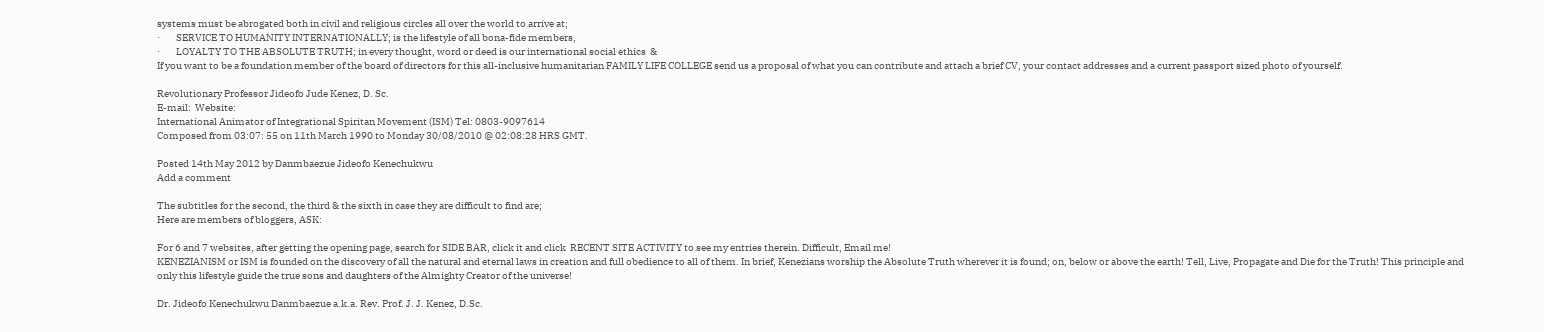systems must be abrogated both in civil and religious circles all over the world to arrive at;
·        SERVICE TO HUMANITY INTERNATIONALLY; is the lifestyle of all bona-fide members,
·        LOYALTY TO THE ABSOLUTE TRUTH; in every thought, word or deed is our international social ethics  &
If you want to be a foundation member of the board of directors for this all-inclusive humanitarian FAMILY LIFE COLLEGE send us a proposal of what you can contribute and attach a brief CV, your contact addresses and a current passport sized photo of yourself.

Revolutionary Professor Jideofo Jude Kenez, D. Sc.
E-mail:  Website:
International Animator of Integrational Spiritan Movement (ISM) Tel: 0803-9097614
Composed from 03:07: 55 on 11th March 1990 to Monday 30/08/2010 @ 02:08:28 HRS GMT.

Posted 14th May 2012 by Danmbaezue Jideofo Kenechukwu
Add a comment

The subtitles for the second, the third & the sixth in case they are difficult to find are;
Here are members of bloggers, ASK:

For 6 and 7 websites, after getting the opening page, search for SIDE BAR, click it and click  RECENT SITE ACTIVITY to see my entries therein. Difficult, Email me!
KENEZIANISM or ISM is founded on the discovery of all the natural and eternal laws in creation and full obedience to all of them. In brief, Kenezians worship the Absolute Truth wherever it is found; on, below or above the earth! Tell, Live, Propagate and Die for the Truth! This principle and only this lifestyle guide the true sons and daughters of the Almighty Creator of the universe!

Dr. Jideofo Kenechukwu Danmbaezue a.k.a. Rev. Prof. J. J. Kenez, D.Sc.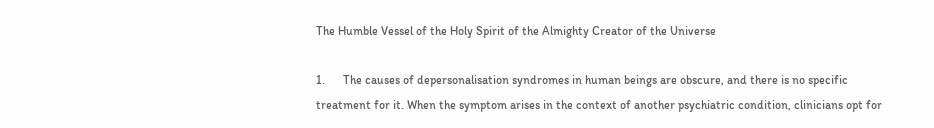The Humble Vessel of the Holy Spirit of the Almighty Creator of the Universe

1.      The causes of depersonalisation syndromes in human beings are obscure, and there is no specific treatment for it. When the symptom arises in the context of another psychiatric condition, clinicians opt for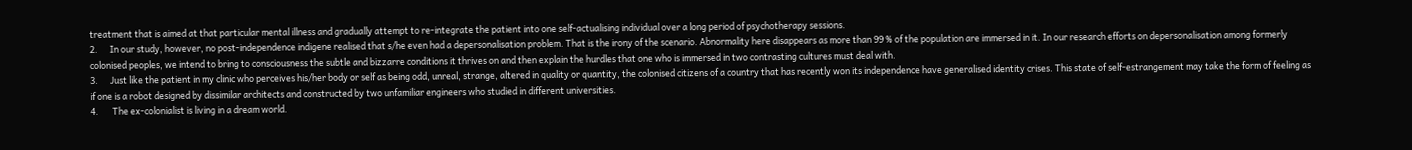treatment that is aimed at that particular mental illness and gradually attempt to re-integrate the patient into one self-actualising individual over a long period of psychotherapy sessions.
2.      In our study, however, no post-independence indigene realised that s/he even had a depersonalisation problem. That is the irony of the scenario. Abnormality here disappears as more than 99 % of the population are immersed in it. In our research efforts on depersonalisation among formerly colonised peoples, we intend to bring to consciousness the subtle and bizzarre conditions it thrives on and then explain the hurdles that one who is immersed in two contrasting cultures must deal with.
3.      Just like the patient in my clinic who perceives his/her body or self as being odd, unreal, strange, altered in quality or quantity, the colonised citizens of a country that has recently won its independence have generalised identity crises. This state of self-estrangement may take the form of feeling as if one is a robot designed by dissimilar architects and constructed by two unfamiliar engineers who studied in different universities.
4.       The ex-colonialist is living in a dream world.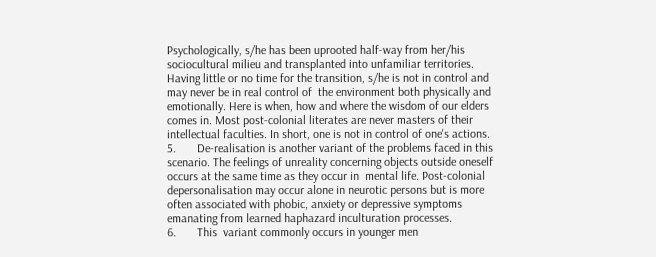Psychologically, s/he has been uprooted half-way from her/his sociocultural milieu and transplanted into unfamiliar territories. Having little or no time for the transition, s/he is not in control and may never be in real control of  the environment both physically and emotionally. Here is when, how and where the wisdom of our elders comes in. Most post-colonial literates are never masters of their intellectual faculties. In short, one is not in control of one's actions.
5.       De-realisation is another variant of the problems faced in this scenario. The feelings of unreality concerning objects outside oneself occurs at the same time as they occur in  mental life. Post-colonial depersonalisation may occur alone in neurotic persons but is more often associated with phobic, anxiety or depressive symptoms emanating from learned haphazard inculturation processes.
6.       This  variant commonly occurs in younger men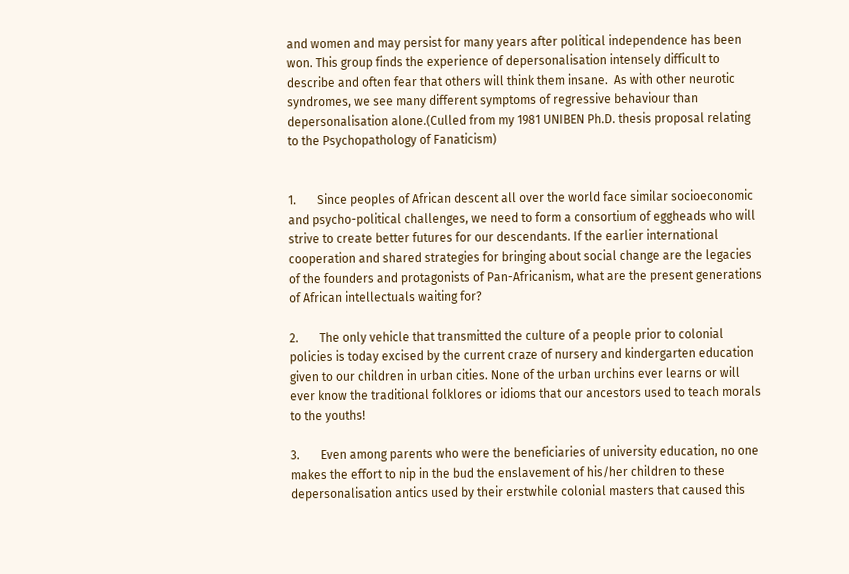and women and may persist for many years after political independence has been won. This group finds the experience of depersonalisation intensely difficult to describe and often fear that others will think them insane.  As with other neurotic syndromes, we see many different symptoms of regressive behaviour than depersonalisation alone.(Culled from my 1981 UNIBEN Ph.D. thesis proposal relating to the Psychopathology of Fanaticism)


1.       Since peoples of African descent all over the world face similar socioeconomic and psycho-political challenges, we need to form a consortium of eggheads who will strive to create better futures for our descendants. If the earlier international cooperation and shared strategies for bringing about social change are the legacies of the founders and protagonists of Pan-Africanism, what are the present generations of African intellectuals waiting for?

2.       The only vehicle that transmitted the culture of a people prior to colonial policies is today excised by the current craze of nursery and kindergarten education given to our children in urban cities. None of the urban urchins ever learns or will ever know the traditional folklores or idioms that our ancestors used to teach morals to the youths!

3.       Even among parents who were the beneficiaries of university education, no one makes the effort to nip in the bud the enslavement of his/her children to these  depersonalisation antics used by their erstwhile colonial masters that caused this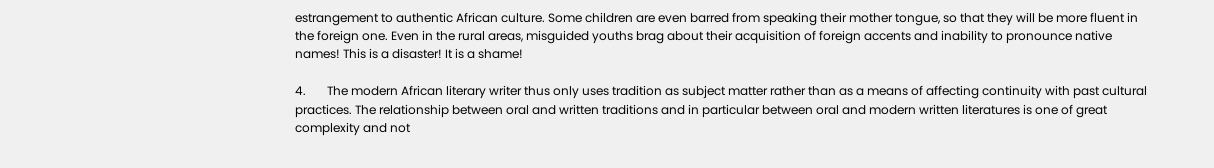estrangement to authentic African culture. Some children are even barred from speaking their mother tongue, so that they will be more fluent in the foreign one. Even in the rural areas, misguided youths brag about their acquisition of foreign accents and inability to pronounce native names! This is a disaster! It is a shame!

4.       The modern African literary writer thus only uses tradition as subject matter rather than as a means of affecting continuity with past cultural practices. The relationship between oral and written traditions and in particular between oral and modern written literatures is one of great complexity and not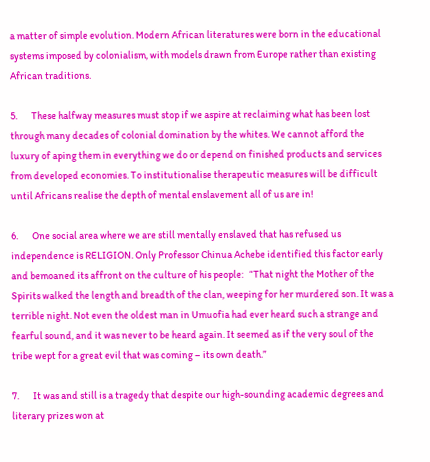a matter of simple evolution. Modern African literatures were born in the educational systems imposed by colonialism, with models drawn from Europe rather than existing African traditions.

5.       These halfway measures must stop if we aspire at reclaiming what has been lost through many decades of colonial domination by the whites. We cannot afford the luxury of aping them in everything we do or depend on finished products and services from developed economies. To institutionalise therapeutic measures will be difficult until Africans realise the depth of mental enslavement all of us are in!

6.       One social area where we are still mentally enslaved that has refused us independence is RELIGION. Only Professor Chinua Achebe identified this factor early and bemoaned its affront on the culture of his people:   “That night the Mother of the Spirits walked the length and breadth of the clan, weeping for her murdered son. It was a terrible night. Not even the oldest man in Umuofia had ever heard such a strange and fearful sound, and it was never to be heard again. It seemed as if the very soul of the tribe wept for a great evil that was coming – its own death.”

7.       It was and still is a tragedy that despite our high-sounding academic degrees and literary prizes won at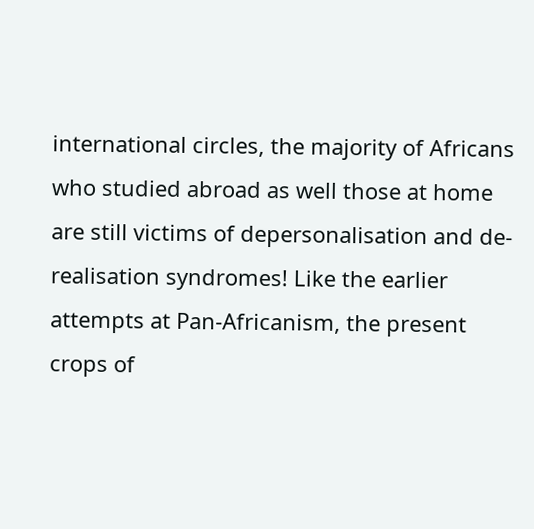international circles, the majority of Africans who studied abroad as well those at home are still victims of depersonalisation and de-realisation syndromes! Like the earlier attempts at Pan-Africanism, the present crops of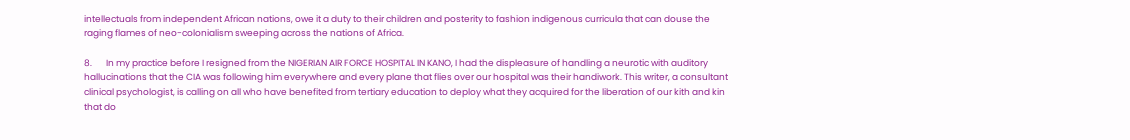intellectuals from independent African nations, owe it a duty to their children and posterity to fashion indigenous curricula that can douse the raging flames of neo-colonialism sweeping across the nations of Africa.

8.       In my practice before I resigned from the NIGERIAN AIR FORCE HOSPITAL IN KANO, I had the displeasure of handling a neurotic with auditory hallucinations that the CIA was following him everywhere and every plane that flies over our hospital was their handiwork. This writer, a consultant clinical psychologist, is calling on all who have benefited from tertiary education to deploy what they acquired for the liberation of our kith and kin that do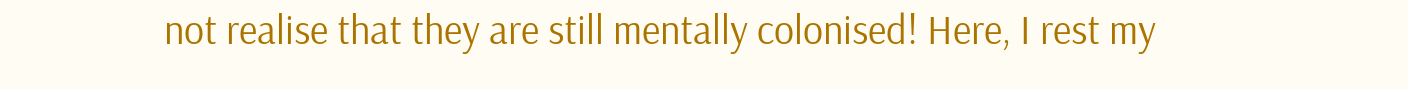not realise that they are still mentally colonised! Here, I rest my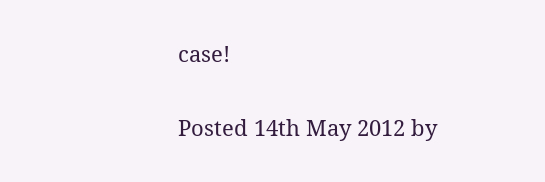case!

Posted 14th May 2012 by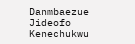Danmbaezue Jideofo Kenechukwu